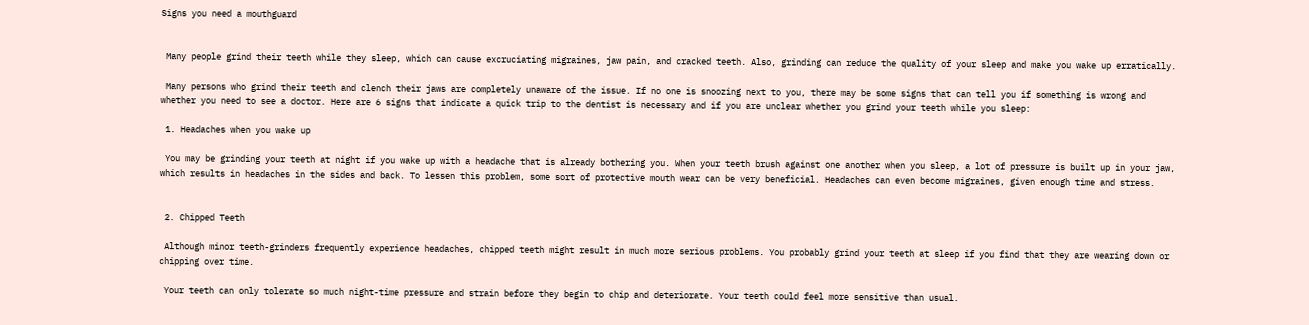Signs you need a mouthguard


 Many people grind their teeth while they sleep, which can cause excruciating migraines, jaw pain, and cracked teeth. Also, grinding can reduce the quality of your sleep and make you wake up erratically.

 Many persons who grind their teeth and clench their jaws are completely unaware of the issue. If no one is snoozing next to you, there may be some signs that can tell you if something is wrong and whether you need to see a doctor. Here are 6 signs that indicate a quick trip to the dentist is necessary and if you are unclear whether you grind your teeth while you sleep:

 1. Headaches when you wake up

 You may be grinding your teeth at night if you wake up with a headache that is already bothering you. When your teeth brush against one another when you sleep, a lot of pressure is built up in your jaw, which results in headaches in the sides and back. To lessen this problem, some sort of protective mouth wear can be very beneficial. Headaches can even become migraines, given enough time and stress.


 2. Chipped Teeth

 Although minor teeth-grinders frequently experience headaches, chipped teeth might result in much more serious problems. You probably grind your teeth at sleep if you find that they are wearing down or chipping over time.

 Your teeth can only tolerate so much night-time pressure and strain before they begin to chip and deteriorate. Your teeth could feel more sensitive than usual.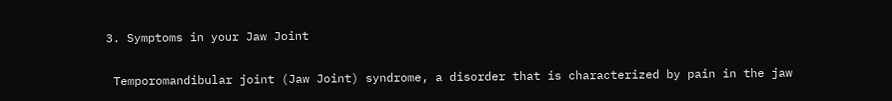3. Symptoms in your Jaw Joint

 Temporomandibular joint (Jaw Joint) syndrome, a disorder that is characterized by pain in the jaw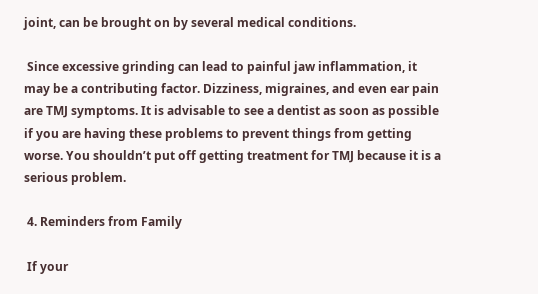joint, can be brought on by several medical conditions.

 Since excessive grinding can lead to painful jaw inflammation, it may be a contributing factor. Dizziness, migraines, and even ear pain are TMJ symptoms. It is advisable to see a dentist as soon as possible if you are having these problems to prevent things from getting worse. You shouldn’t put off getting treatment for TMJ because it is a serious problem.

 4. Reminders from Family

 If your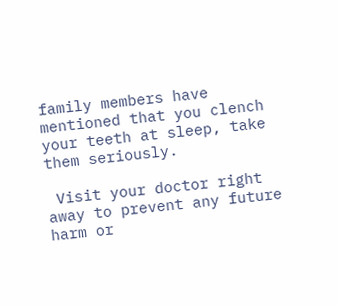family members have mentioned that you clench your teeth at sleep, take them seriously.

 Visit your doctor right away to prevent any future harm or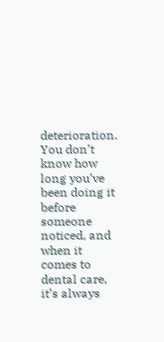deterioration. You don’t know how long you’ve been doing it before someone noticed, and when it comes to dental care, it’s always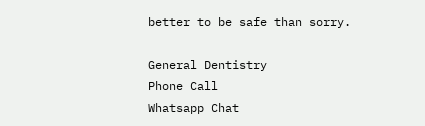better to be safe than sorry.

General Dentistry
Phone Call
Whatsapp Chat